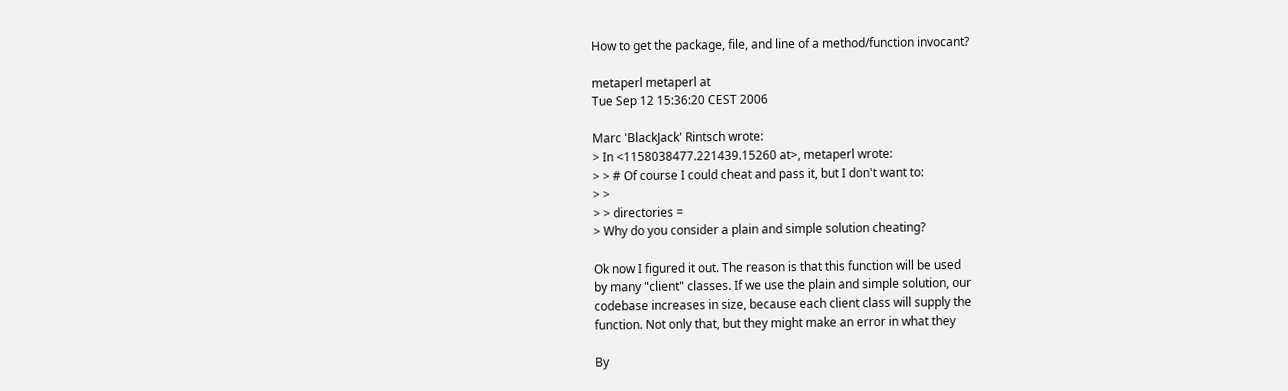How to get the package, file, and line of a method/function invocant?

metaperl metaperl at
Tue Sep 12 15:36:20 CEST 2006

Marc 'BlackJack' Rintsch wrote:
> In <1158038477.221439.15260 at>, metaperl wrote:
> > # Of course I could cheat and pass it, but I don't want to:
> >
> > directories =
> Why do you consider a plain and simple solution cheating?

Ok now I figured it out. The reason is that this function will be used
by many "client" classes. If we use the plain and simple solution, our
codebase increases in size, because each client class will supply the
function. Not only that, but they might make an error in what they

By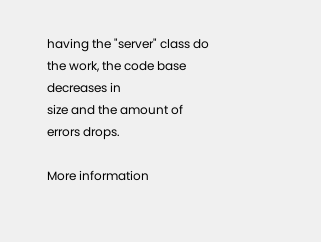having the "server" class do the work, the code base decreases in
size and the amount of errors drops.

More information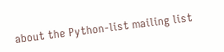about the Python-list mailing list